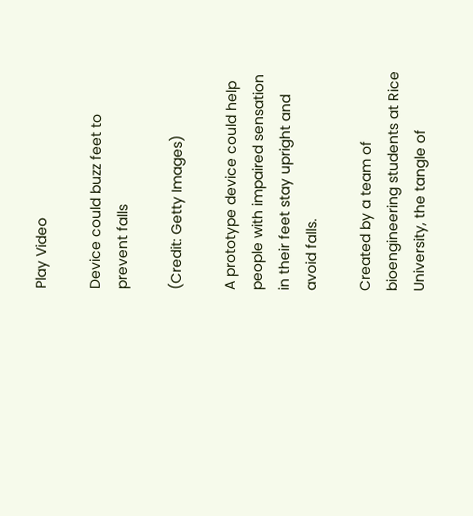Play Video

Device could buzz feet to prevent falls

(Credit: Getty Images)

A prototype device could help people with impaired sensation in their feet stay upright and avoid falls.

Created by a team of bioengineering students at Rice University, the tangle of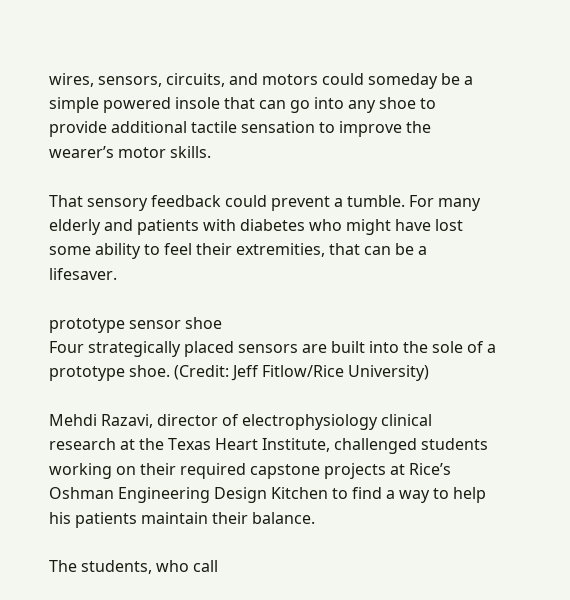wires, sensors, circuits, and motors could someday be a simple powered insole that can go into any shoe to provide additional tactile sensation to improve the wearer’s motor skills.

That sensory feedback could prevent a tumble. For many elderly and patients with diabetes who might have lost some ability to feel their extremities, that can be a lifesaver.

prototype sensor shoe
Four strategically placed sensors are built into the sole of a prototype shoe. (Credit: Jeff Fitlow/Rice University)

Mehdi Razavi, director of electrophysiology clinical research at the Texas Heart Institute, challenged students working on their required capstone projects at Rice’s Oshman Engineering Design Kitchen to find a way to help his patients maintain their balance.

The students, who call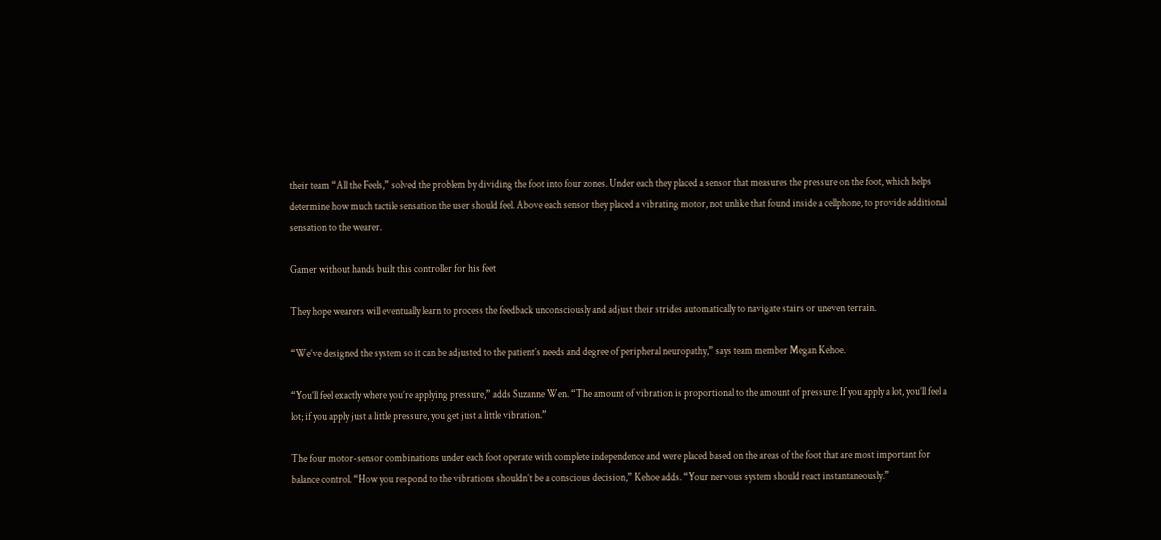their team “All the Feels,” solved the problem by dividing the foot into four zones. Under each they placed a sensor that measures the pressure on the foot, which helps determine how much tactile sensation the user should feel. Above each sensor they placed a vibrating motor, not unlike that found inside a cellphone, to provide additional sensation to the wearer.

Gamer without hands built this controller for his feet

They hope wearers will eventually learn to process the feedback unconsciously and adjust their strides automatically to navigate stairs or uneven terrain.

“We’ve designed the system so it can be adjusted to the patient’s needs and degree of peripheral neuropathy,” says team member Megan Kehoe.

“You’ll feel exactly where you’re applying pressure,” adds Suzanne Wen. “The amount of vibration is proportional to the amount of pressure: If you apply a lot, you’ll feel a lot; if you apply just a little pressure, you get just a little vibration.”

The four motor-sensor combinations under each foot operate with complete independence and were placed based on the areas of the foot that are most important for balance control. “How you respond to the vibrations shouldn’t be a conscious decision,” Kehoe adds. “Your nervous system should react instantaneously.”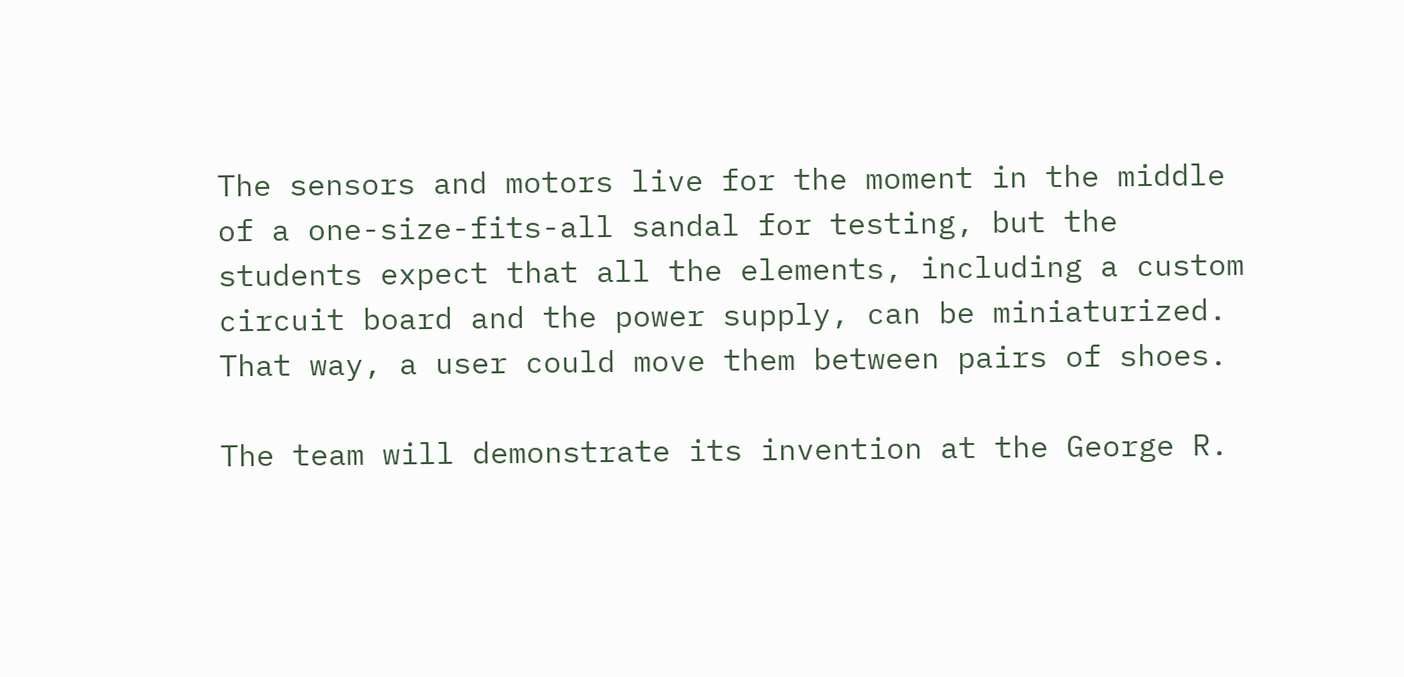The sensors and motors live for the moment in the middle of a one-size-fits-all sandal for testing, but the students expect that all the elements, including a custom circuit board and the power supply, can be miniaturized. That way, a user could move them between pairs of shoes.

The team will demonstrate its invention at the George R.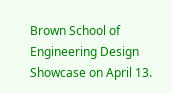Brown School of Engineering Design Showcase on April 13.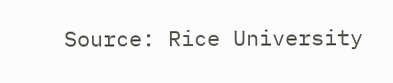Source: Rice University